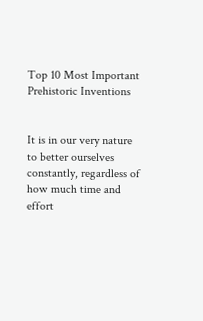Top 10 Most Important Prehistoric Inventions


It is in our very nature to better ourselves constantly, regardless of how much time and effort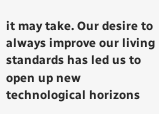it may take. Our desire to always improve our living standards has led us to open up new technological horizons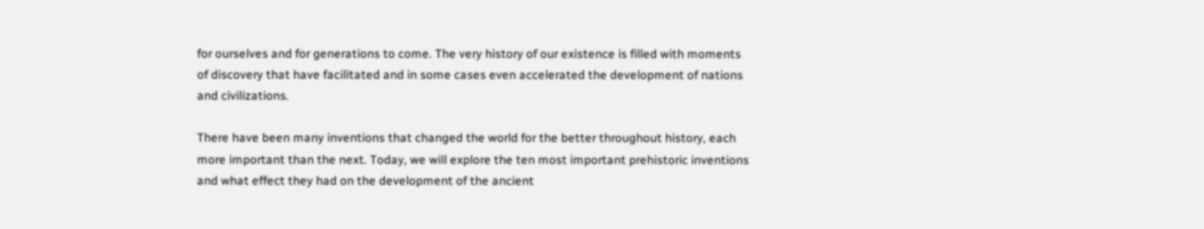for ourselves and for generations to come. The very history of our existence is filled with moments of discovery that have facilitated and in some cases even accelerated the development of nations and civilizations.

There have been many inventions that changed the world for the better throughout history, each more important than the next. Today, we will explore the ten most important prehistoric inventions and what effect they had on the development of the ancient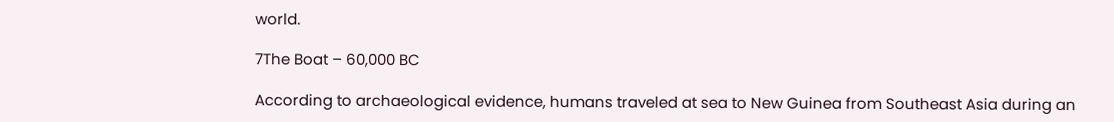world.

7The Boat – 60,000 BC

According to archaeological evidence, humans traveled at sea to New Guinea from Southeast Asia during an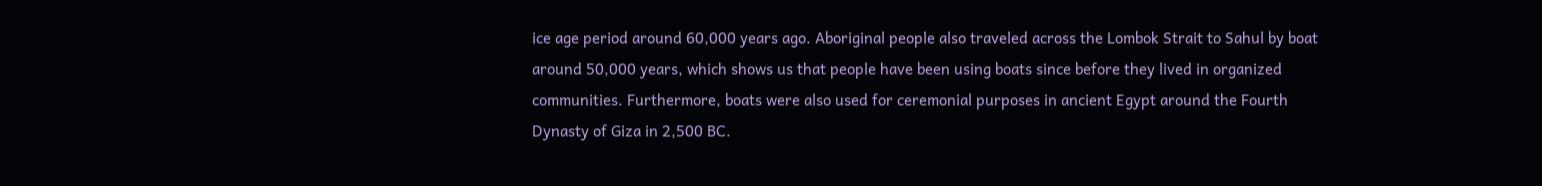ice age period around 60,000 years ago. Aboriginal people also traveled across the Lombok Strait to Sahul by boat around 50,000 years, which shows us that people have been using boats since before they lived in organized communities. Furthermore, boats were also used for ceremonial purposes in ancient Egypt around the Fourth Dynasty of Giza in 2,500 BC.